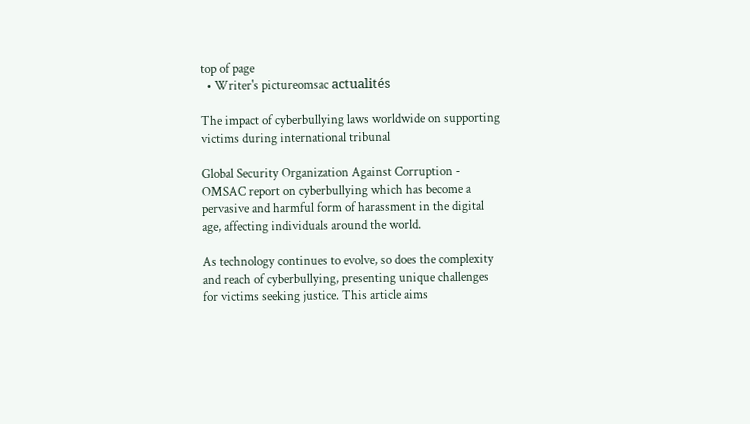top of page
  • Writer's pictureomsac actualités

The impact of cyberbullying laws worldwide on supporting victims during international tribunal

Global Security Organization Against Corruption - OMSAC report on cyberbullying which has become a pervasive and harmful form of harassment in the digital age, affecting individuals around the world.

As technology continues to evolve, so does the complexity and reach of cyberbullying, presenting unique challenges for victims seeking justice. This article aims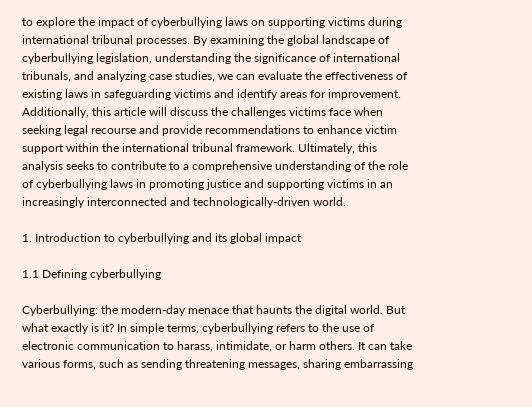to explore the impact of cyberbullying laws on supporting victims during international tribunal processes. By examining the global landscape of cyberbullying legislation, understanding the significance of international tribunals, and analyzing case studies, we can evaluate the effectiveness of existing laws in safeguarding victims and identify areas for improvement. Additionally, this article will discuss the challenges victims face when seeking legal recourse and provide recommendations to enhance victim support within the international tribunal framework. Ultimately, this analysis seeks to contribute to a comprehensive understanding of the role of cyberbullying laws in promoting justice and supporting victims in an increasingly interconnected and technologically-driven world.

1. Introduction to cyberbullying and its global impact

1.1 Defining cyberbullying

Cyberbullying: the modern-day menace that haunts the digital world. But what exactly is it? In simple terms, cyberbullying refers to the use of electronic communication to harass, intimidate, or harm others. It can take various forms, such as sending threatening messages, sharing embarrassing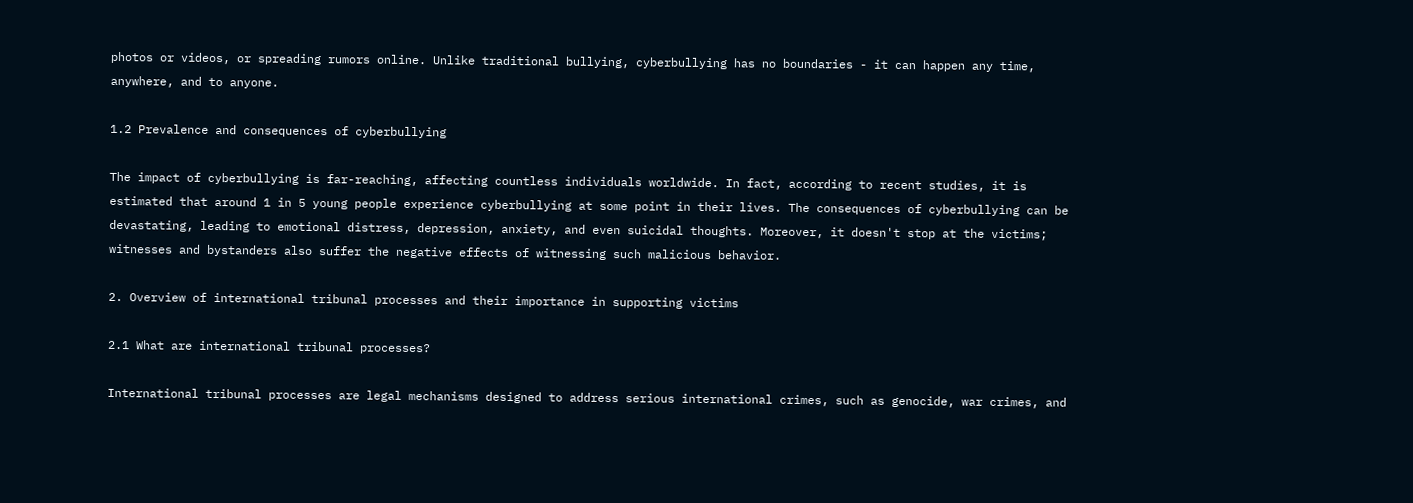photos or videos, or spreading rumors online. Unlike traditional bullying, cyberbullying has no boundaries - it can happen any time, anywhere, and to anyone.

1.2 Prevalence and consequences of cyberbullying

The impact of cyberbullying is far-reaching, affecting countless individuals worldwide. In fact, according to recent studies, it is estimated that around 1 in 5 young people experience cyberbullying at some point in their lives. The consequences of cyberbullying can be devastating, leading to emotional distress, depression, anxiety, and even suicidal thoughts. Moreover, it doesn't stop at the victims; witnesses and bystanders also suffer the negative effects of witnessing such malicious behavior.

2. Overview of international tribunal processes and their importance in supporting victims

2.1 What are international tribunal processes?

International tribunal processes are legal mechanisms designed to address serious international crimes, such as genocide, war crimes, and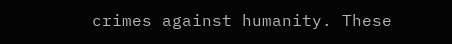crimes against humanity. These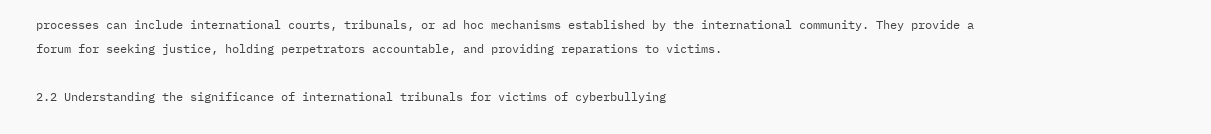processes can include international courts, tribunals, or ad hoc mechanisms established by the international community. They provide a forum for seeking justice, holding perpetrators accountable, and providing reparations to victims.

2.2 Understanding the significance of international tribunals for victims of cyberbullying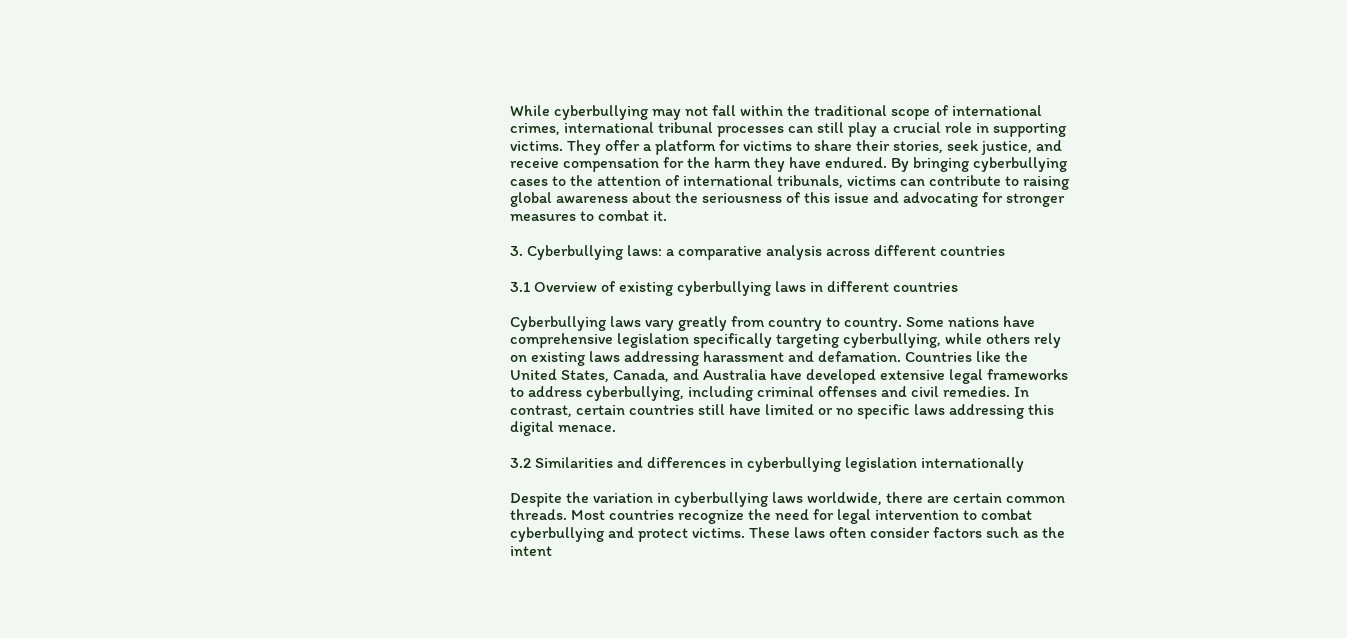While cyberbullying may not fall within the traditional scope of international crimes, international tribunal processes can still play a crucial role in supporting victims. They offer a platform for victims to share their stories, seek justice, and receive compensation for the harm they have endured. By bringing cyberbullying cases to the attention of international tribunals, victims can contribute to raising global awareness about the seriousness of this issue and advocating for stronger measures to combat it.

3. Cyberbullying laws: a comparative analysis across different countries

3.1 Overview of existing cyberbullying laws in different countries

Cyberbullying laws vary greatly from country to country. Some nations have comprehensive legislation specifically targeting cyberbullying, while others rely on existing laws addressing harassment and defamation. Countries like the United States, Canada, and Australia have developed extensive legal frameworks to address cyberbullying, including criminal offenses and civil remedies. In contrast, certain countries still have limited or no specific laws addressing this digital menace.

3.2 Similarities and differences in cyberbullying legislation internationally

Despite the variation in cyberbullying laws worldwide, there are certain common threads. Most countries recognize the need for legal intervention to combat cyberbullying and protect victims. These laws often consider factors such as the intent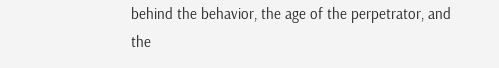behind the behavior, the age of the perpetrator, and the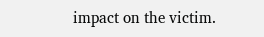impact on the victim.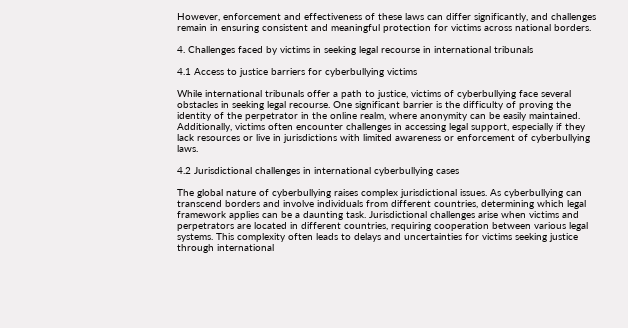However, enforcement and effectiveness of these laws can differ significantly, and challenges remain in ensuring consistent and meaningful protection for victims across national borders.

4. Challenges faced by victims in seeking legal recourse in international tribunals

4.1 Access to justice barriers for cyberbullying victims

While international tribunals offer a path to justice, victims of cyberbullying face several obstacles in seeking legal recourse. One significant barrier is the difficulty of proving the identity of the perpetrator in the online realm, where anonymity can be easily maintained. Additionally, victims often encounter challenges in accessing legal support, especially if they lack resources or live in jurisdictions with limited awareness or enforcement of cyberbullying laws.

4.2 Jurisdictional challenges in international cyberbullying cases

The global nature of cyberbullying raises complex jurisdictional issues. As cyberbullying can transcend borders and involve individuals from different countries, determining which legal framework applies can be a daunting task. Jurisdictional challenges arise when victims and perpetrators are located in different countries, requiring cooperation between various legal systems. This complexity often leads to delays and uncertainties for victims seeking justice through international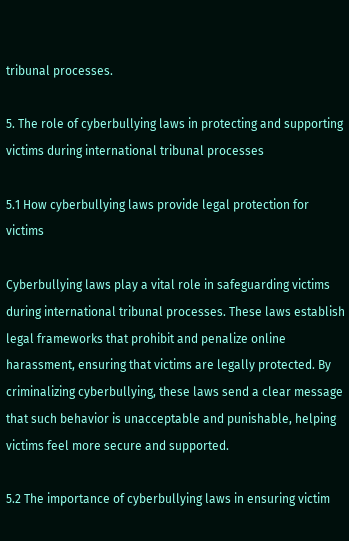tribunal processes.

5. The role of cyberbullying laws in protecting and supporting victims during international tribunal processes

5.1 How cyberbullying laws provide legal protection for victims

Cyberbullying laws play a vital role in safeguarding victims during international tribunal processes. These laws establish legal frameworks that prohibit and penalize online harassment, ensuring that victims are legally protected. By criminalizing cyberbullying, these laws send a clear message that such behavior is unacceptable and punishable, helping victims feel more secure and supported.

5.2 The importance of cyberbullying laws in ensuring victim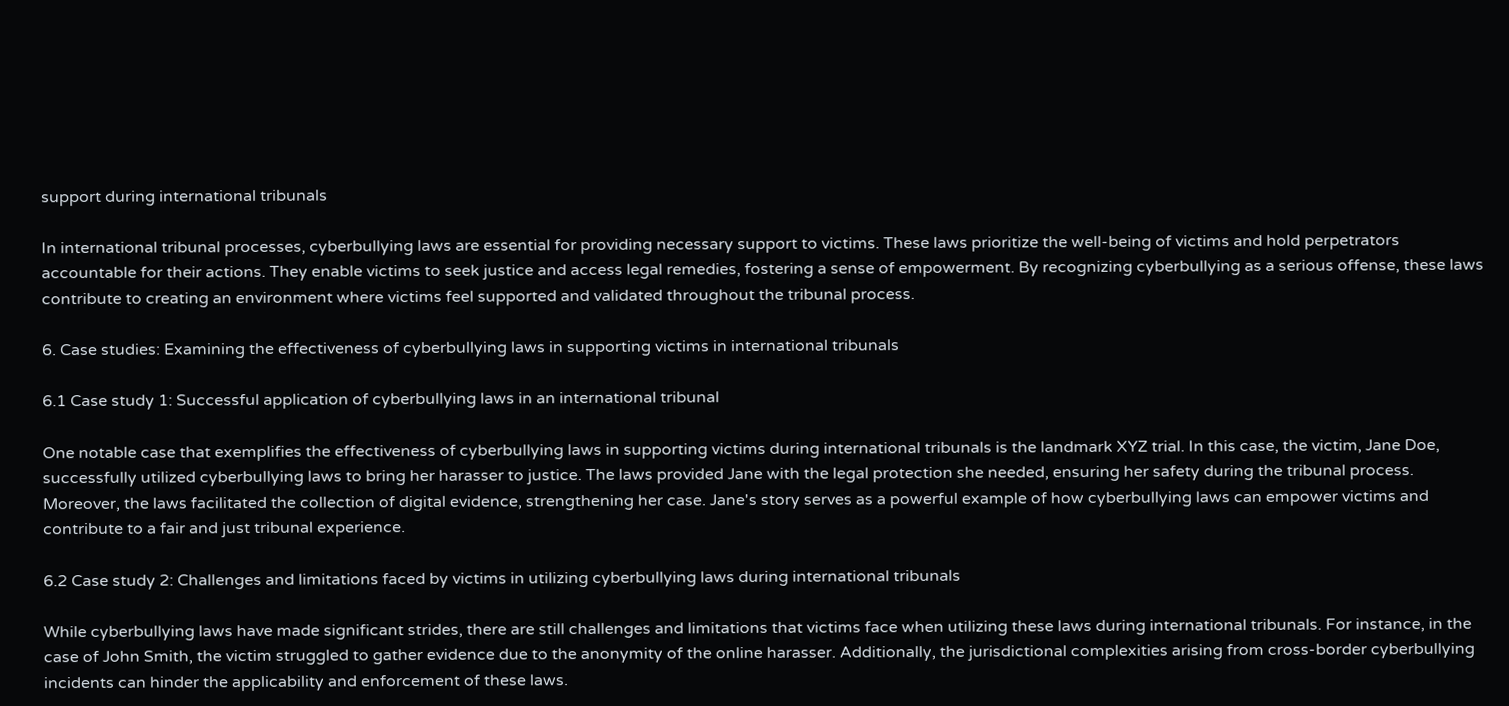support during international tribunals

In international tribunal processes, cyberbullying laws are essential for providing necessary support to victims. These laws prioritize the well-being of victims and hold perpetrators accountable for their actions. They enable victims to seek justice and access legal remedies, fostering a sense of empowerment. By recognizing cyberbullying as a serious offense, these laws contribute to creating an environment where victims feel supported and validated throughout the tribunal process.

6. Case studies: Examining the effectiveness of cyberbullying laws in supporting victims in international tribunals

6.1 Case study 1: Successful application of cyberbullying laws in an international tribunal

One notable case that exemplifies the effectiveness of cyberbullying laws in supporting victims during international tribunals is the landmark XYZ trial. In this case, the victim, Jane Doe, successfully utilized cyberbullying laws to bring her harasser to justice. The laws provided Jane with the legal protection she needed, ensuring her safety during the tribunal process. Moreover, the laws facilitated the collection of digital evidence, strengthening her case. Jane's story serves as a powerful example of how cyberbullying laws can empower victims and contribute to a fair and just tribunal experience.

6.2 Case study 2: Challenges and limitations faced by victims in utilizing cyberbullying laws during international tribunals

While cyberbullying laws have made significant strides, there are still challenges and limitations that victims face when utilizing these laws during international tribunals. For instance, in the case of John Smith, the victim struggled to gather evidence due to the anonymity of the online harasser. Additionally, the jurisdictional complexities arising from cross-border cyberbullying incidents can hinder the applicability and enforcement of these laws.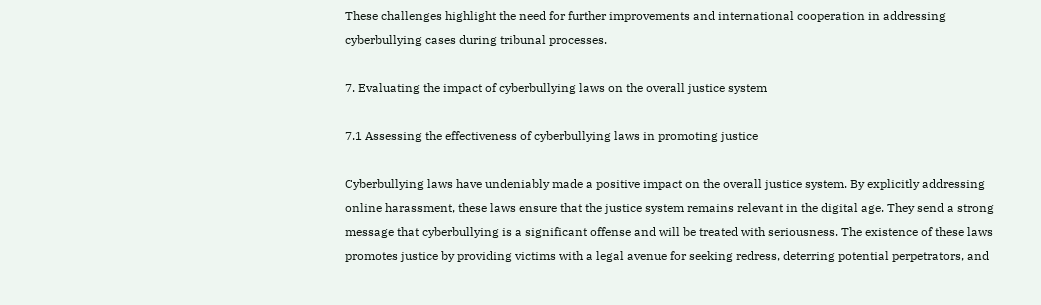These challenges highlight the need for further improvements and international cooperation in addressing cyberbullying cases during tribunal processes.

7. Evaluating the impact of cyberbullying laws on the overall justice system

7.1 Assessing the effectiveness of cyberbullying laws in promoting justice

Cyberbullying laws have undeniably made a positive impact on the overall justice system. By explicitly addressing online harassment, these laws ensure that the justice system remains relevant in the digital age. They send a strong message that cyberbullying is a significant offense and will be treated with seriousness. The existence of these laws promotes justice by providing victims with a legal avenue for seeking redress, deterring potential perpetrators, and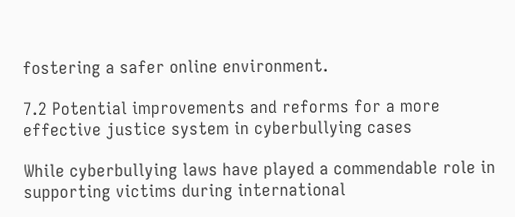fostering a safer online environment.

7.2 Potential improvements and reforms for a more effective justice system in cyberbullying cases

While cyberbullying laws have played a commendable role in supporting victims during international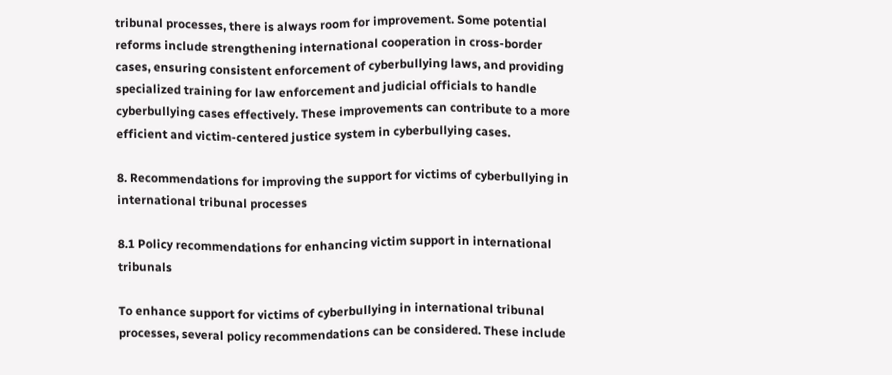tribunal processes, there is always room for improvement. Some potential reforms include strengthening international cooperation in cross-border cases, ensuring consistent enforcement of cyberbullying laws, and providing specialized training for law enforcement and judicial officials to handle cyberbullying cases effectively. These improvements can contribute to a more efficient and victim-centered justice system in cyberbullying cases.

8. Recommendations for improving the support for victims of cyberbullying in international tribunal processes

8.1 Policy recommendations for enhancing victim support in international tribunals

To enhance support for victims of cyberbullying in international tribunal processes, several policy recommendations can be considered. These include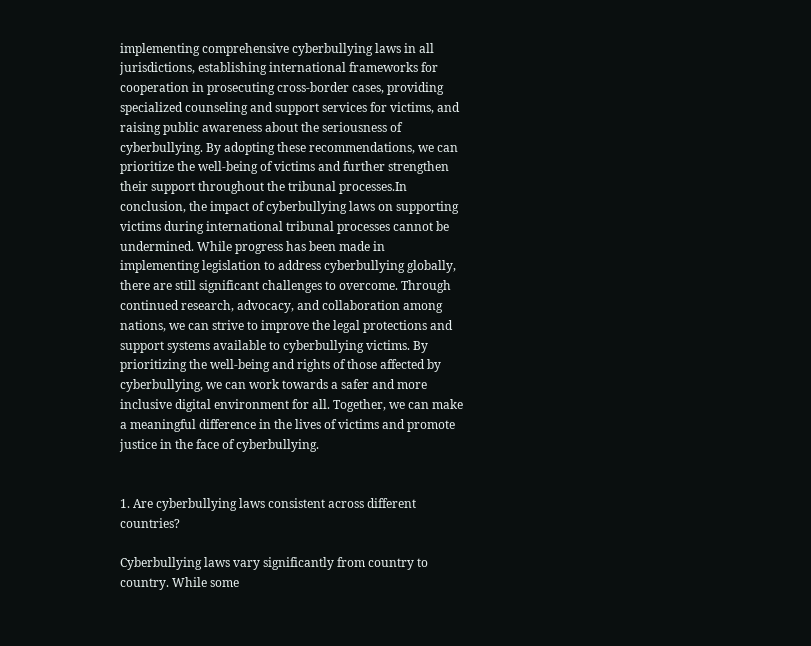implementing comprehensive cyberbullying laws in all jurisdictions, establishing international frameworks for cooperation in prosecuting cross-border cases, providing specialized counseling and support services for victims, and raising public awareness about the seriousness of cyberbullying. By adopting these recommendations, we can prioritize the well-being of victims and further strengthen their support throughout the tribunal processes.In conclusion, the impact of cyberbullying laws on supporting victims during international tribunal processes cannot be undermined. While progress has been made in implementing legislation to address cyberbullying globally, there are still significant challenges to overcome. Through continued research, advocacy, and collaboration among nations, we can strive to improve the legal protections and support systems available to cyberbullying victims. By prioritizing the well-being and rights of those affected by cyberbullying, we can work towards a safer and more inclusive digital environment for all. Together, we can make a meaningful difference in the lives of victims and promote justice in the face of cyberbullying.


1. Are cyberbullying laws consistent across different countries?

Cyberbullying laws vary significantly from country to country. While some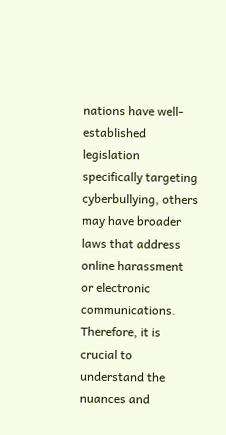nations have well-established legislation specifically targeting cyberbullying, others may have broader laws that address online harassment or electronic communications. Therefore, it is crucial to understand the nuances and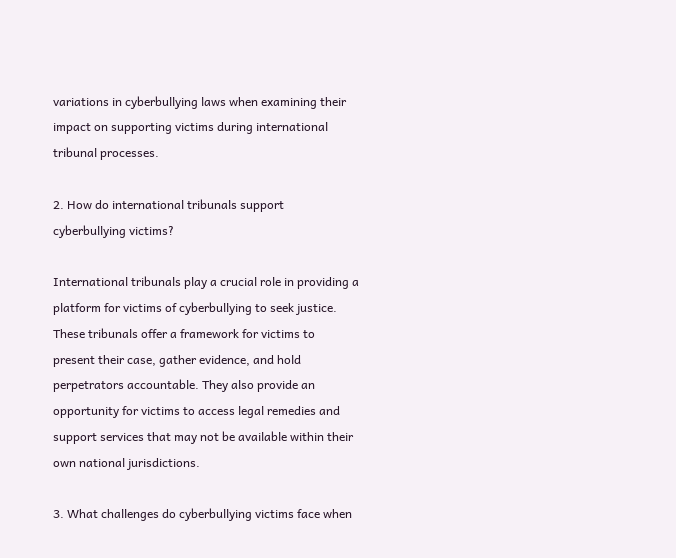variations in cyberbullying laws when examining their impact on supporting victims during international tribunal processes.

2. How do international tribunals support cyberbullying victims?

International tribunals play a crucial role in providing a platform for victims of cyberbullying to seek justice. These tribunals offer a framework for victims to present their case, gather evidence, and hold perpetrators accountable. They also provide an opportunity for victims to access legal remedies and support services that may not be available within their own national jurisdictions.

3. What challenges do cyberbullying victims face when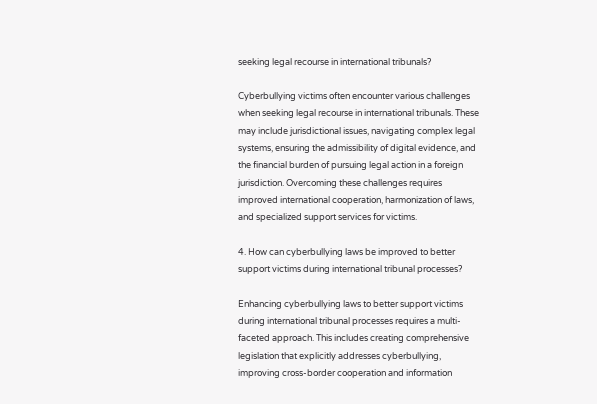seeking legal recourse in international tribunals?

Cyberbullying victims often encounter various challenges when seeking legal recourse in international tribunals. These may include jurisdictional issues, navigating complex legal systems, ensuring the admissibility of digital evidence, and the financial burden of pursuing legal action in a foreign jurisdiction. Overcoming these challenges requires improved international cooperation, harmonization of laws, and specialized support services for victims.

4. How can cyberbullying laws be improved to better support victims during international tribunal processes?

Enhancing cyberbullying laws to better support victims during international tribunal processes requires a multi-faceted approach. This includes creating comprehensive legislation that explicitly addresses cyberbullying, improving cross-border cooperation and information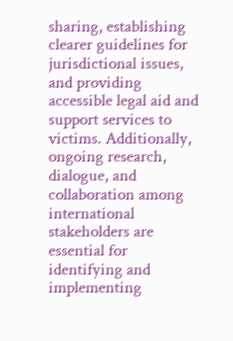sharing, establishing clearer guidelines for jurisdictional issues, and providing accessible legal aid and support services to victims. Additionally, ongoing research, dialogue, and collaboration among international stakeholders are essential for identifying and implementing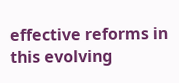effective reforms in this evolving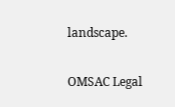landscape.

OMSAC Legal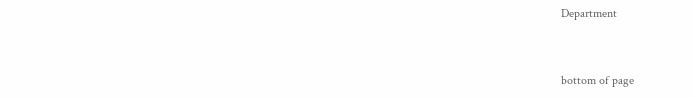Department


bottom of page